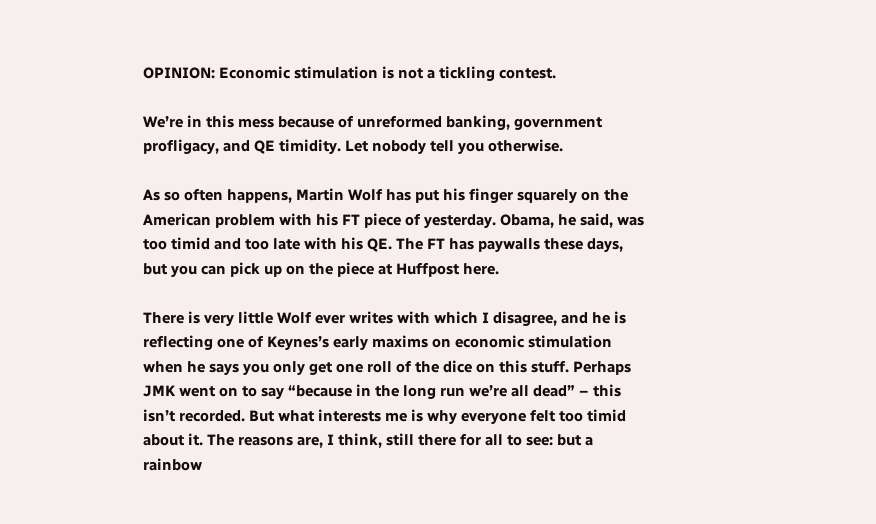OPINION: Economic stimulation is not a tickling contest.

We’re in this mess because of unreformed banking, government profligacy, and QE timidity. Let nobody tell you otherwise.

As so often happens, Martin Wolf has put his finger squarely on the American problem with his FT piece of yesterday. Obama, he said, was too timid and too late with his QE. The FT has paywalls these days, but you can pick up on the piece at Huffpost here.

There is very little Wolf ever writes with which I disagree, and he is reflecting one of Keynes’s early maxims on economic stimulation when he says you only get one roll of the dice on this stuff. Perhaps JMK went on to say “because in the long run we’re all dead” – this isn’t recorded. But what interests me is why everyone felt too timid about it. The reasons are, I think, still there for all to see: but a rainbow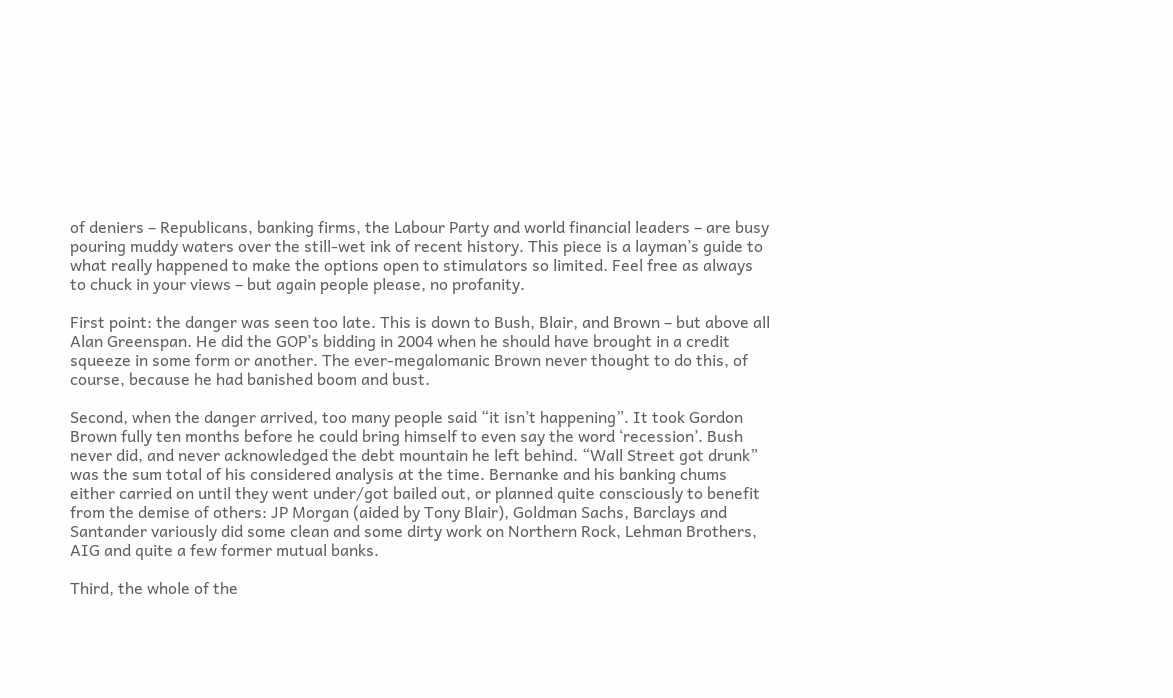of deniers – Republicans, banking firms, the Labour Party and world financial leaders – are busy pouring muddy waters over the still-wet ink of recent history. This piece is a layman’s guide to what really happened to make the options open to stimulators so limited. Feel free as always to chuck in your views – but again people please, no profanity.

First point: the danger was seen too late. This is down to Bush, Blair, and Brown – but above all Alan Greenspan. He did the GOP’s bidding in 2004 when he should have brought in a credit squeeze in some form or another. The ever-megalomanic Brown never thought to do this, of course, because he had banished boom and bust.

Second, when the danger arrived, too many people said “it isn’t happening”. It took Gordon Brown fully ten months before he could bring himself to even say the word ‘recession’. Bush never did, and never acknowledged the debt mountain he left behind. “Wall Street got drunk” was the sum total of his considered analysis at the time. Bernanke and his banking chums either carried on until they went under/got bailed out, or planned quite consciously to benefit from the demise of others: JP Morgan (aided by Tony Blair), Goldman Sachs, Barclays and Santander variously did some clean and some dirty work on Northern Rock, Lehman Brothers, AIG and quite a few former mutual banks.

Third, the whole of the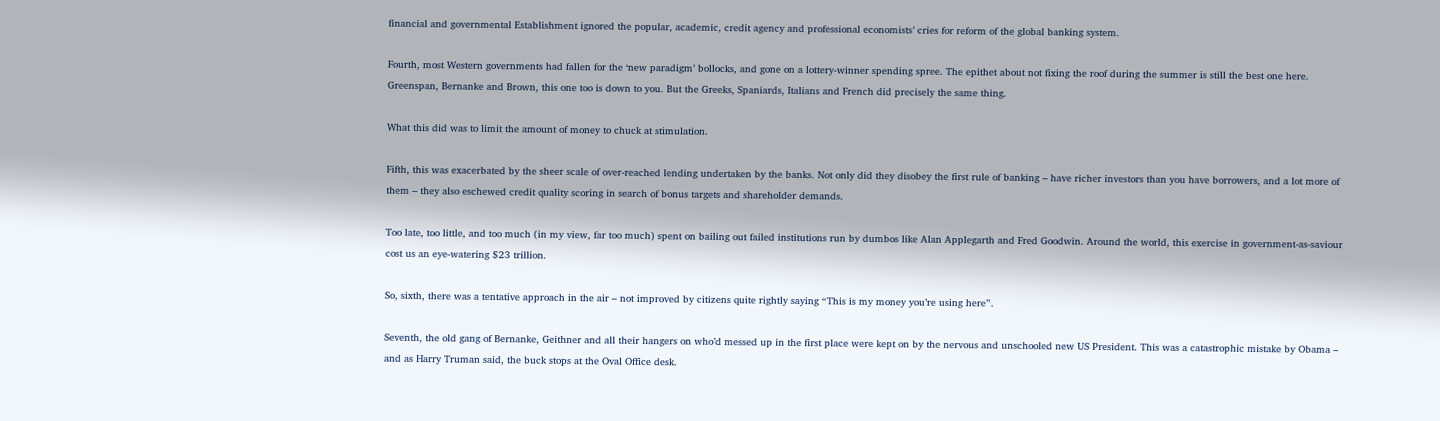financial and governmental Establishment ignored the popular, academic, credit agency and professional economists’ cries for reform of the global banking system.

Fourth, most Western governments had fallen for the ‘new paradigm’ bollocks, and gone on a lottery-winner spending spree. The epithet about not fixing the roof during the summer is still the best one here. Greenspan, Bernanke and Brown, this one too is down to you. But the Greeks, Spaniards, Italians and French did precisely the same thing.

What this did was to limit the amount of money to chuck at stimulation.

Fifth, this was exacerbated by the sheer scale of over-reached lending undertaken by the banks. Not only did they disobey the first rule of banking – have richer investors than you have borrowers, and a lot more of them – they also eschewed credit quality scoring in search of bonus targets and shareholder demands.

Too late, too little, and too much (in my view, far too much) spent on bailing out failed institutions run by dumbos like Alan Applegarth and Fred Goodwin. Around the world, this exercise in government-as-saviour cost us an eye-watering $23 trillion.

So, sixth, there was a tentative approach in the air – not improved by citizens quite rightly saying “This is my money you’re using here”.

Seventh, the old gang of Bernanke, Geithner and all their hangers on who’d messed up in the first place were kept on by the nervous and unschooled new US President. This was a catastrophic mistake by Obama – and as Harry Truman said, the buck stops at the Oval Office desk.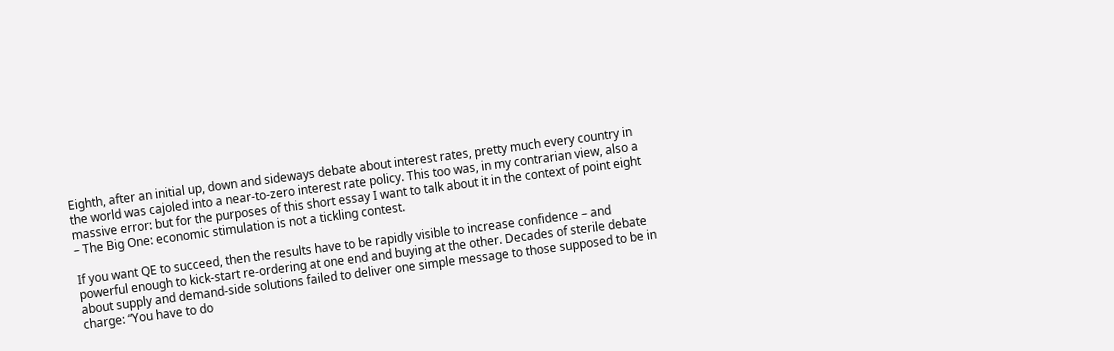Eighth, after an initial up, down and sideways debate about interest rates, pretty much every country in the world was cajoled into a near-to-zero interest rate policy. This too was, in my contrarian view, also a massive error: but for the purposes of this short essay I want to talk about it in the context of point eight – The Big One: economic stimulation is not a tickling contest.

If you want QE to succeed, then the results have to be rapidly visible to increase confidence – and powerful enough to kick-start re-ordering at one end and buying at the other. Decades of sterile debate about supply and demand-side solutions failed to deliver one simple message to those supposed to be in charge: “You have to do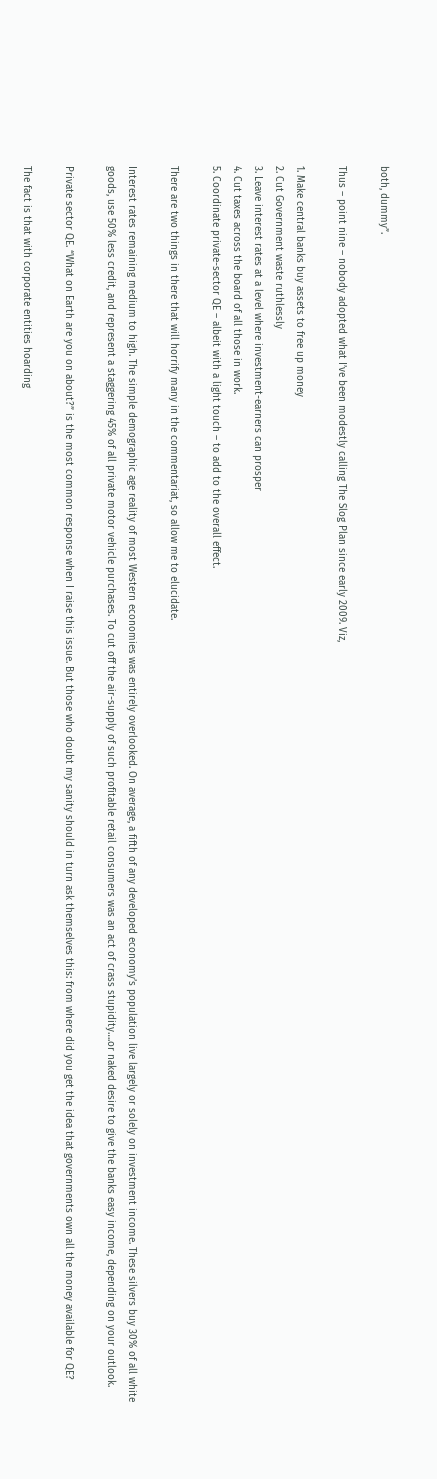both, dummy”.

Thus – point nine – nobody adopted what I’ve been modestly calling The Slog Plan since early 2009. Viz,

1. Make central banks buy assets to free up money
2. Cut Government waste ruthlessly
3. Leave interest rates at a level where investment-earners can prosper
4. Cut taxes across the board of all those in work.
5. Coordinate private-sector QE – albeit with a light touch – to add to the overall effect.

There are two things in there that will horrify many in the commentariat, so allow me to elucidate.

Interest rates remaining medium to high. The simple demographic age reality of most Western economies was entirely overlooked. On average, a fifth of any developed economy’s population live largely or solely on investment income. These silvers buy 30% of all white goods, use 50% less credit, and represent a staggering 45% of all private motor vehicle purchases. To cut off the air-supply of such profitable retail consumers was an act of crass stupidity….or naked desire to give the banks easy income, depending on your outlook.

Private sector QE. “What on Earth are you on about?” is the most common response when I raise this issue. But those who doubt my sanity should in turn ask themselves this: from where did you get the idea that governments own all the money available for QE?

The fact is that with corporate entities hoarding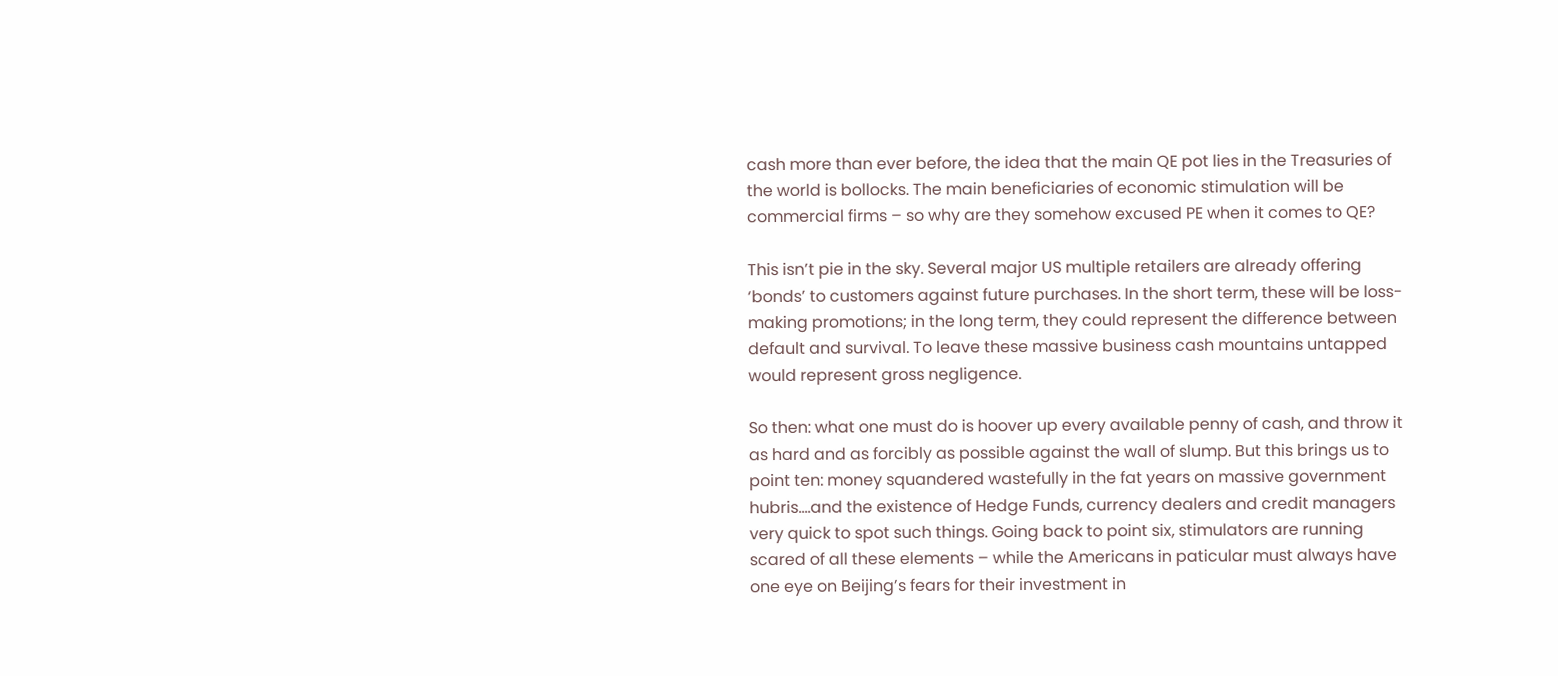cash more than ever before, the idea that the main QE pot lies in the Treasuries of the world is bollocks. The main beneficiaries of economic stimulation will be commercial firms – so why are they somehow excused PE when it comes to QE?

This isn’t pie in the sky. Several major US multiple retailers are already offering ‘bonds’ to customers against future purchases. In the short term, these will be loss-making promotions; in the long term, they could represent the difference between default and survival. To leave these massive business cash mountains untapped would represent gross negligence.

So then: what one must do is hoover up every available penny of cash, and throw it as hard and as forcibly as possible against the wall of slump. But this brings us to point ten: money squandered wastefully in the fat years on massive government hubris….and the existence of Hedge Funds, currency dealers and credit managers very quick to spot such things. Going back to point six, stimulators are running scared of all these elements – while the Americans in paticular must always have one eye on Beijing’s fears for their investment in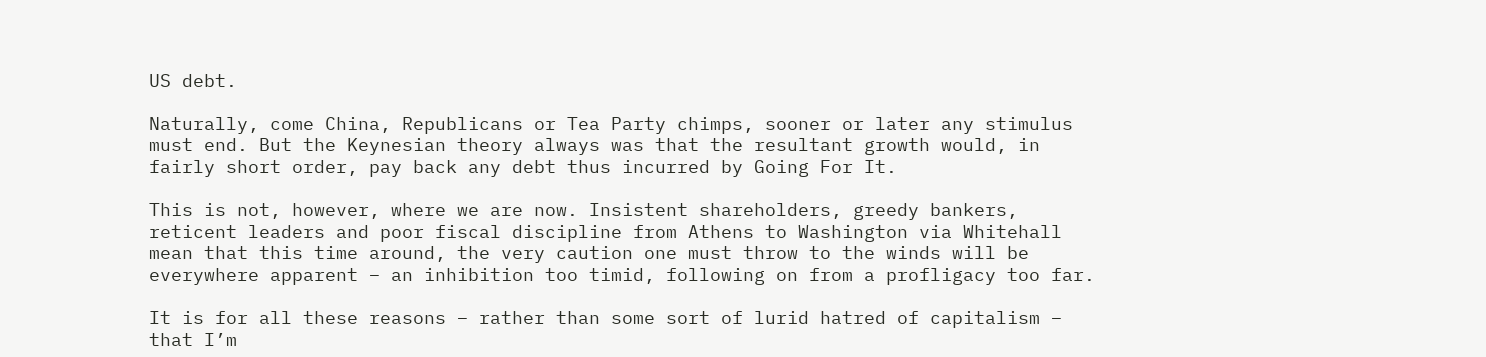US debt.

Naturally, come China, Republicans or Tea Party chimps, sooner or later any stimulus must end. But the Keynesian theory always was that the resultant growth would, in fairly short order, pay back any debt thus incurred by Going For It.

This is not, however, where we are now. Insistent shareholders, greedy bankers, reticent leaders and poor fiscal discipline from Athens to Washington via Whitehall mean that this time around, the very caution one must throw to the winds will be everywhere apparent – an inhibition too timid, following on from a profligacy too far.

It is for all these reasons – rather than some sort of lurid hatred of capitalism – that I’m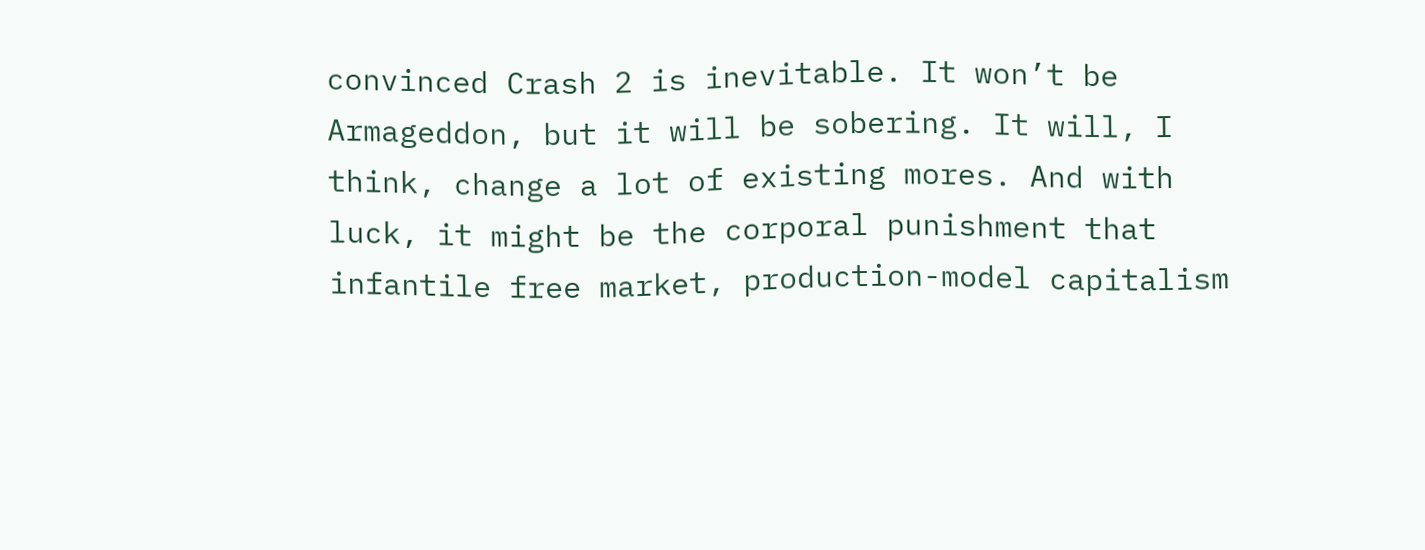convinced Crash 2 is inevitable. It won’t be Armageddon, but it will be sobering. It will, I think, change a lot of existing mores. And with luck, it might be the corporal punishment that infantile free market, production-model capitalism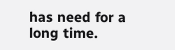has need for a long time.